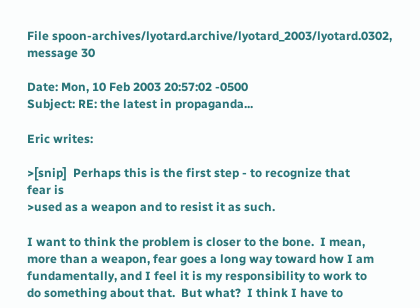File spoon-archives/lyotard.archive/lyotard_2003/lyotard.0302, message 30

Date: Mon, 10 Feb 2003 20:57:02 -0500
Subject: RE: the latest in propaganda...

Eric writes:

>[snip]  Perhaps this is the first step - to recognize that
fear is
>used as a weapon and to resist it as such.

I want to think the problem is closer to the bone.  I mean,
more than a weapon, fear goes a long way toward how I am
fundamentally, and I feel it is my responsibility to work to
do something about that.  But what?  I think I have to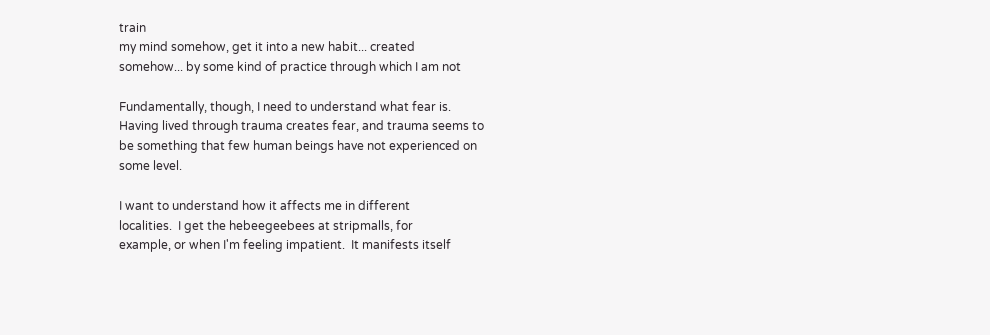train
my mind somehow, get it into a new habit... created
somehow... by some kind of practice through which I am not

Fundamentally, though, I need to understand what fear is.
Having lived through trauma creates fear, and trauma seems to
be something that few human beings have not experienced on
some level.

I want to understand how it affects me in different
localities.  I get the hebeegeebees at stripmalls, for
example, or when I'm feeling impatient.  It manifests itself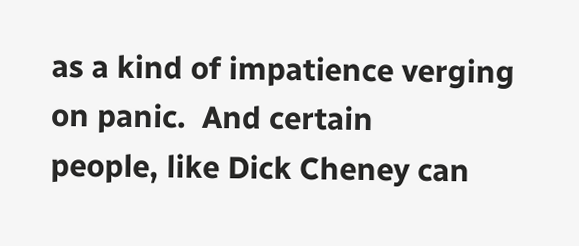as a kind of impatience verging on panic.  And certain
people, like Dick Cheney can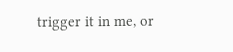trigger it in me, or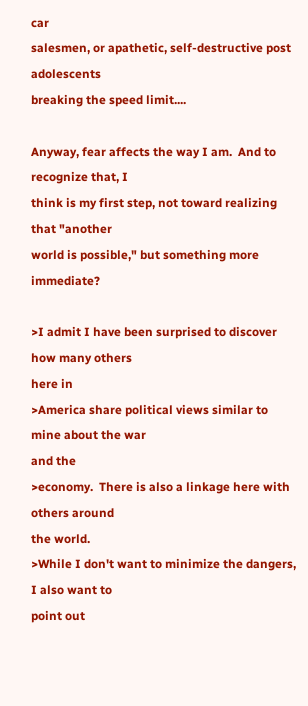car
salesmen, or apathetic, self-destructive post adolescents
breaking the speed limit....

Anyway, fear affects the way I am.  And to recognize that, I
think is my first step, not toward realizing that "another
world is possible," but something more immediate?

>I admit I have been surprised to discover how many others
here in
>America share political views similar to mine about the war
and the
>economy.  There is also a linkage here with others around
the world.
>While I don't want to minimize the dangers, I also want to
point out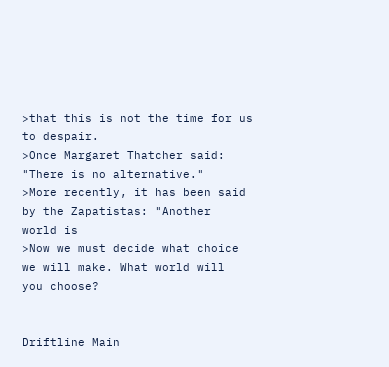>that this is not the time for us to despair.
>Once Margaret Thatcher said: "There is no alternative."
>More recently, it has been said by the Zapatistas: "Another
world is
>Now we must decide what choice we will make. What world will
you choose?


Driftline Main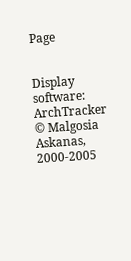Page


Display software: ArchTracker © Malgosia Askanas, 2000-2005